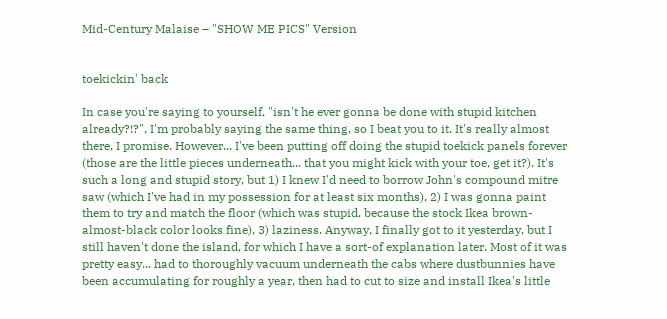Mid-Century Malaise – "SHOW ME PICS" Version


toekickin' back

In case you're saying to yourself, "isn't he ever gonna be done with stupid kitchen already?!?", I'm probably saying the same thing, so I beat you to it. It's really almost there, I promise. However... I've been putting off doing the stupid toekick panels forever (those are the little pieces underneath... that you might kick with your toe, get it?). It's such a long and stupid story, but 1) I knew I'd need to borrow John's compound mitre saw (which I've had in my possession for at least six months), 2) I was gonna paint them to try and match the floor (which was stupid, because the stock Ikea brown-almost-black color looks fine), 3) laziness. Anyway, I finally got to it yesterday, but I still haven't done the island, for which I have a sort-of explanation later. Most of it was pretty easy... had to thoroughly vacuum underneath the cabs where dustbunnies have been accumulating for roughly a year, then had to cut to size and install Ikea's little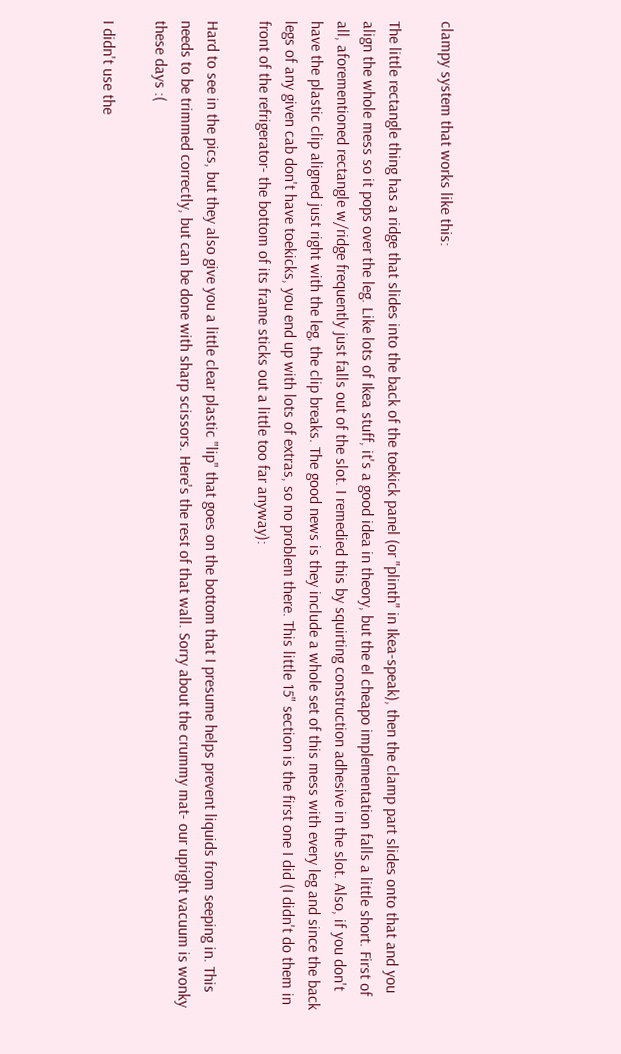clampy system that works like this:

The little rectangle thing has a ridge that slides into the back of the toekick panel (or "plinth" in Ikea-speak), then the clamp part slides onto that and you align the whole mess so it pops over the leg. Like lots of Ikea stuff, it's a good idea in theory, but the el cheapo implementation falls a little short. First of all, aforementioned rectangle w/ridge frequently just falls out of the slot. I remedied this by squirting construction adhesive in the slot. Also, if you don't have the plastic clip aligned just right with the leg, the clip breaks. The good news is they include a whole set of this mess with every leg and since the back legs of any given cab don't have toekicks, you end up with lots of extras, so no problem there. This little 15" section is the first one I did (I didn't do them in front of the refrigerator- the bottom of its frame sticks out a little too far anyway):

Hard to see in the pics, but they also give you a little clear plastic "lip" that goes on the bottom that I presume helps prevent liquids from seeping in. This needs to be trimmed correctly, but can be done with sharp scissors. Here's the rest of that wall. Sorry about the crummy mat- our upright vacuum is wonky these days :(

I didn't use the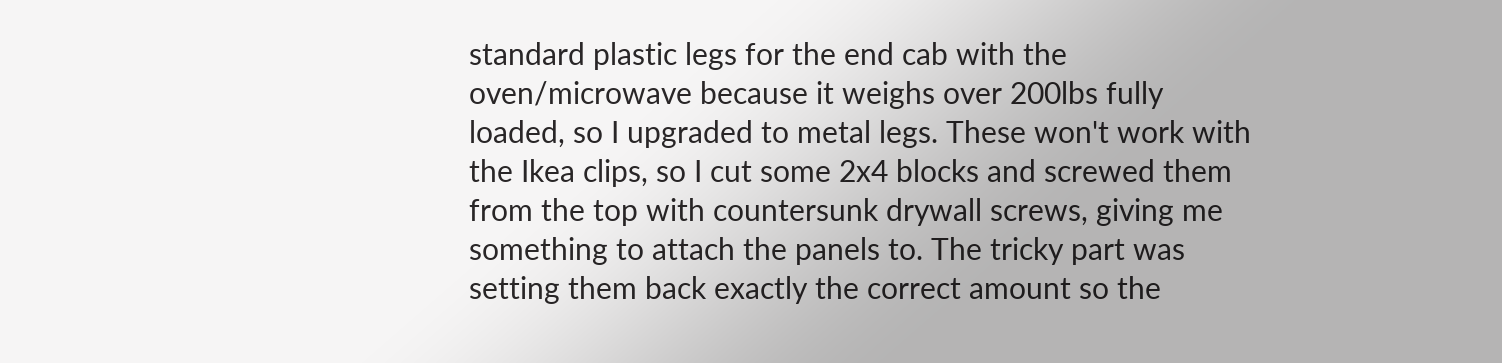standard plastic legs for the end cab with the oven/microwave because it weighs over 200lbs fully loaded, so I upgraded to metal legs. These won't work with the Ikea clips, so I cut some 2x4 blocks and screwed them from the top with countersunk drywall screws, giving me something to attach the panels to. The tricky part was setting them back exactly the correct amount so the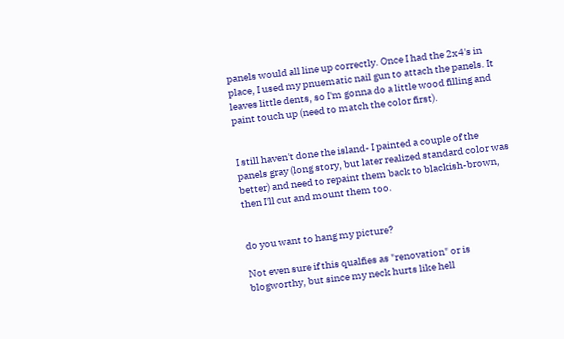panels would all line up correctly. Once I had the 2x4's in place, I used my pnuematic nail gun to attach the panels. It leaves little dents, so I'm gonna do a little wood filling and paint touch up (need to match the color first).


I still haven't done the island- I painted a couple of the panels gray (long story, but later realized standard color was better) and need to repaint them back to blackish-brown, then I'll cut and mount them too.


do you want to hang my picture?

Not even sure if this qualfies as "renovation" or is blogworthy, but since my neck hurts like hell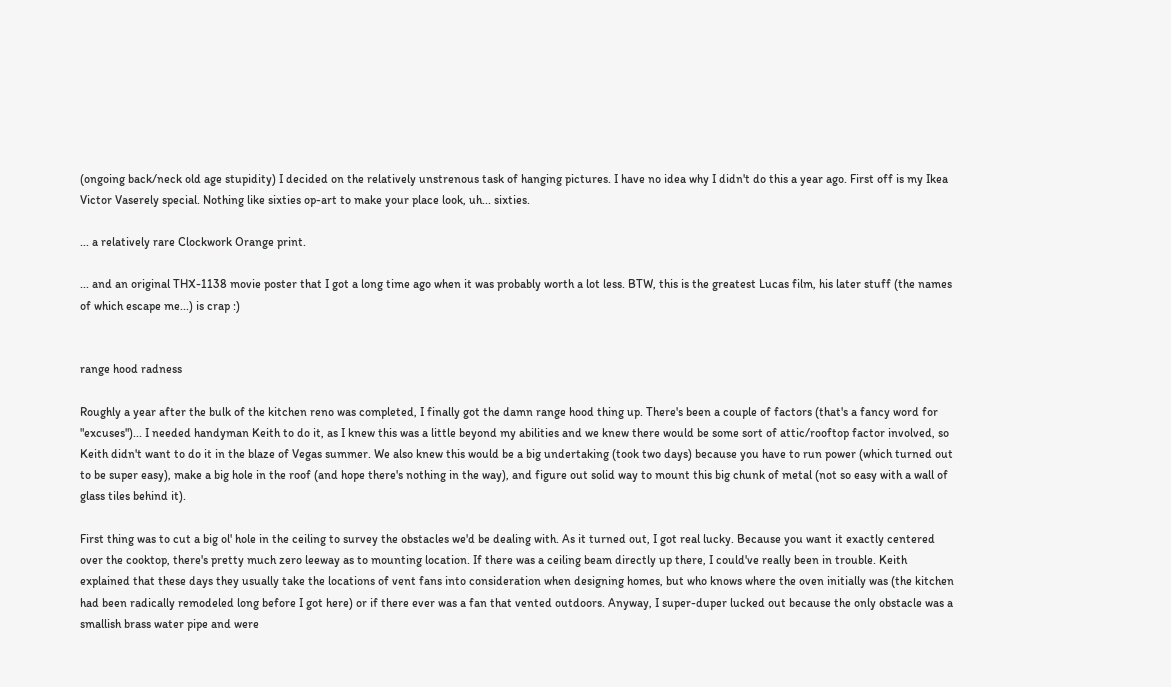(ongoing back/neck old age stupidity) I decided on the relatively unstrenous task of hanging pictures. I have no idea why I didn't do this a year ago. First off is my Ikea Victor Vaserely special. Nothing like sixties op-art to make your place look, uh... sixties.

... a relatively rare Clockwork Orange print.

... and an original THX-1138 movie poster that I got a long time ago when it was probably worth a lot less. BTW, this is the greatest Lucas film, his later stuff (the names of which escape me...) is crap :)


range hood radness

Roughly a year after the bulk of the kitchen reno was completed, I finally got the damn range hood thing up. There's been a couple of factors (that's a fancy word for "excuses")... I needed handyman Keith to do it, as I knew this was a little beyond my abilities and we knew there would be some sort of attic/rooftop factor involved, so Keith didn't want to do it in the blaze of Vegas summer. We also knew this would be a big undertaking (took two days) because you have to run power (which turned out to be super easy), make a big hole in the roof (and hope there's nothing in the way), and figure out solid way to mount this big chunk of metal (not so easy with a wall of glass tiles behind it).

First thing was to cut a big ol' hole in the ceiling to survey the obstacles we'd be dealing with. As it turned out, I got real lucky. Because you want it exactly centered over the cooktop, there's pretty much zero leeway as to mounting location. If there was a ceiling beam directly up there, I could've really been in trouble. Keith explained that these days they usually take the locations of vent fans into consideration when designing homes, but who knows where the oven initially was (the kitchen had been radically remodeled long before I got here) or if there ever was a fan that vented outdoors. Anyway, I super-duper lucked out because the only obstacle was a smallish brass water pipe and were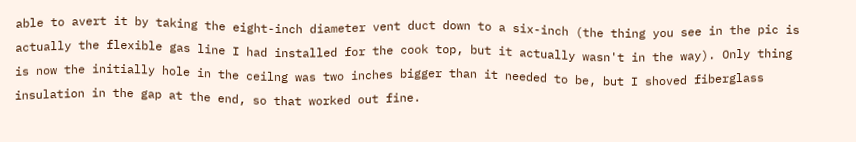able to avert it by taking the eight-inch diameter vent duct down to a six-inch (the thing you see in the pic is actually the flexible gas line I had installed for the cook top, but it actually wasn't in the way). Only thing is now the initially hole in the ceilng was two inches bigger than it needed to be, but I shoved fiberglass insulation in the gap at the end, so that worked out fine.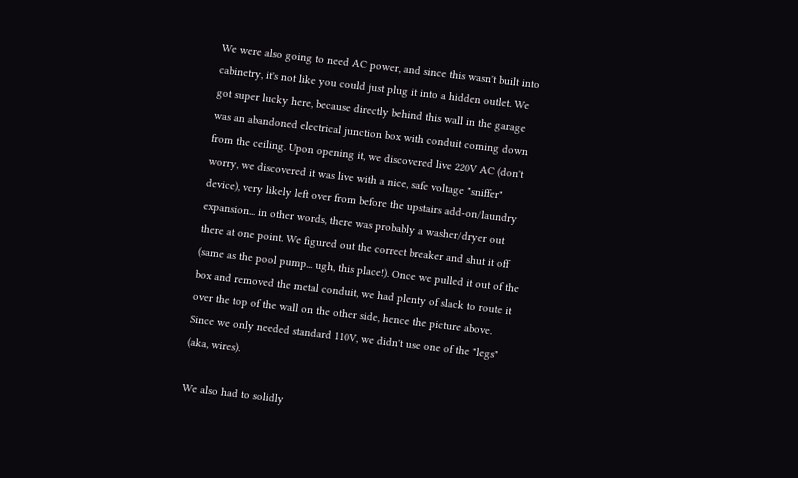We were also going to need AC power, and since this wasn't built into cabinetry, it's not like you could just plug it into a hidden outlet. We got super lucky here, because directly behind this wall in the garage was an abandoned electrical junction box with conduit coming down from the ceiling. Upon opening it, we discovered live 220V AC (don't worry, we discovered it was live with a nice, safe voltage "sniffer" device), very likely left over from before the upstairs add-on/laundry expansion... in other words, there was probably a washer/dryer out there at one point. We figured out the correct breaker and shut it off (same as the pool pump... ugh, this place!). Once we pulled it out of the box and removed the metal conduit, we had plenty of slack to route it over the top of the wall on the other side, hence the picture above. Since we only needed standard 110V, we didn't use one of the "legs" (aka, wires).

We also had to solidly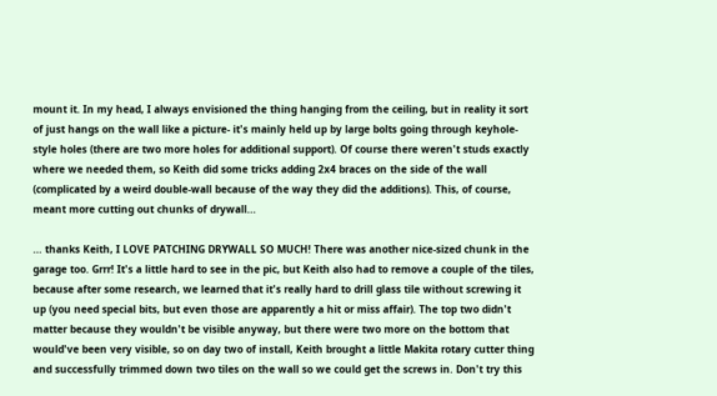mount it. In my head, I always envisioned the thing hanging from the ceiling, but in reality it sort of just hangs on the wall like a picture- it's mainly held up by large bolts going through keyhole-style holes (there are two more holes for additional support). Of course there weren't studs exactly where we needed them, so Keith did some tricks adding 2x4 braces on the side of the wall (complicated by a weird double-wall because of the way they did the additions). This, of course, meant more cutting out chunks of drywall...

... thanks Keith, I LOVE PATCHING DRYWALL SO MUCH! There was another nice-sized chunk in the garage too. Grrr! It's a little hard to see in the pic, but Keith also had to remove a couple of the tiles, because after some research, we learned that it's really hard to drill glass tile without screwing it up (you need special bits, but even those are apparently a hit or miss affair). The top two didn't matter because they wouldn't be visible anyway, but there were two more on the bottom that would've been very visible, so on day two of install, Keith brought a little Makita rotary cutter thing and successfully trimmed down two tiles on the wall so we could get the screws in. Don't try this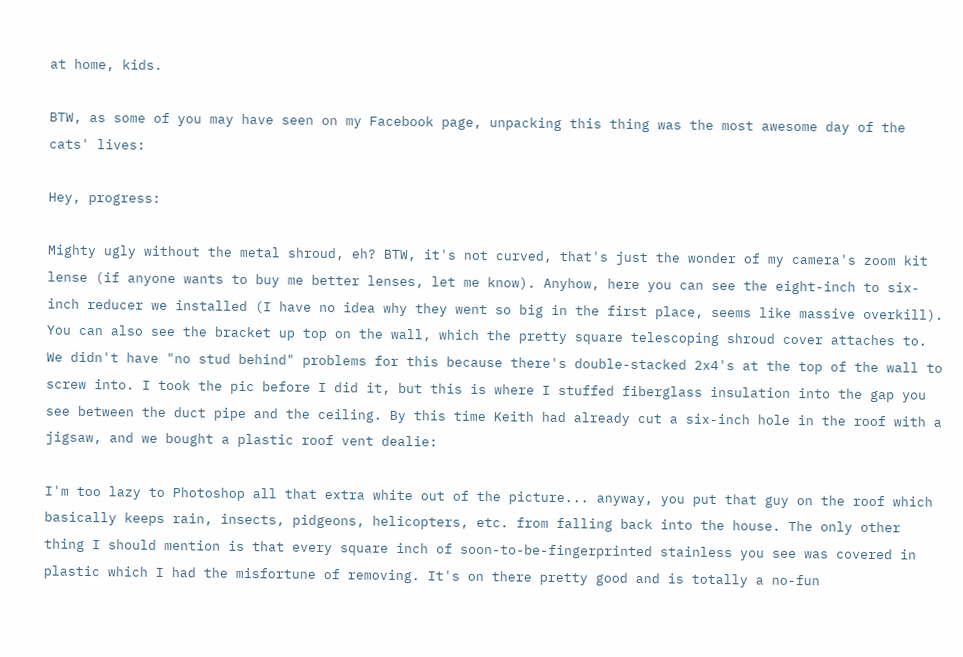at home, kids.

BTW, as some of you may have seen on my Facebook page, unpacking this thing was the most awesome day of the cats' lives:

Hey, progress:

Mighty ugly without the metal shroud, eh? BTW, it's not curved, that's just the wonder of my camera's zoom kit lense (if anyone wants to buy me better lenses, let me know). Anyhow, here you can see the eight-inch to six-inch reducer we installed (I have no idea why they went so big in the first place, seems like massive overkill). You can also see the bracket up top on the wall, which the pretty square telescoping shroud cover attaches to. We didn't have "no stud behind" problems for this because there's double-stacked 2x4's at the top of the wall to screw into. I took the pic before I did it, but this is where I stuffed fiberglass insulation into the gap you see between the duct pipe and the ceiling. By this time Keith had already cut a six-inch hole in the roof with a jigsaw, and we bought a plastic roof vent dealie:

I'm too lazy to Photoshop all that extra white out of the picture... anyway, you put that guy on the roof which basically keeps rain, insects, pidgeons, helicopters, etc. from falling back into the house. The only other thing I should mention is that every square inch of soon-to-be-fingerprinted stainless you see was covered in plastic which I had the misfortune of removing. It's on there pretty good and is totally a no-fun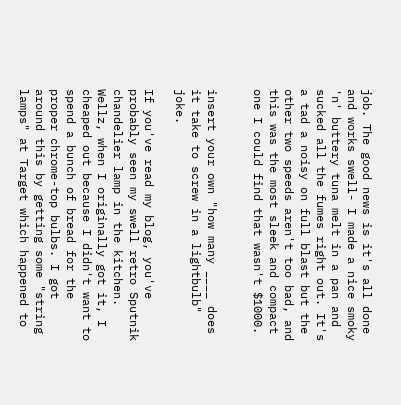job. The good news is it's all done and works swell- I made a nice smoky 'n' buttery tuna melt in a pan and sucked all the fumes right out. It's a tad a noisy on full blast but the other two speeds aren't too bad, and this was the most sleek and compact one I could find that wasn't $1000.


insert your own "how many ____ does it take to screw in a lightbulb" joke.

If you've read my blog, you've probably seen my swell retro Sputnik chandelier lamp in the kitchen. Wellz, when I originally got it, I cheaped out because I didn't want to spend a bunch of bread for the proper chrome-top bulbs. I got around this by getting some "string lamps" at Target which happened to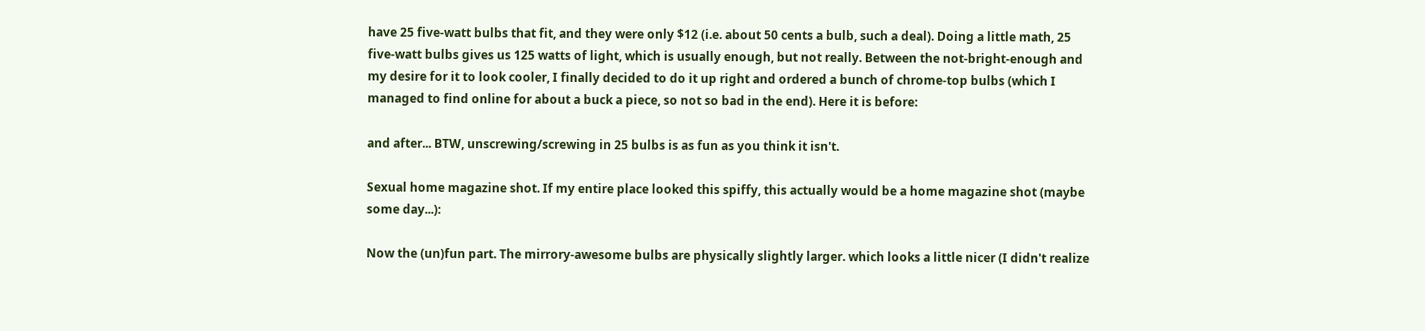have 25 five-watt bulbs that fit, and they were only $12 (i.e. about 50 cents a bulb, such a deal). Doing a little math, 25 five-watt bulbs gives us 125 watts of light, which is usually enough, but not really. Between the not-bright-enough and my desire for it to look cooler, I finally decided to do it up right and ordered a bunch of chrome-top bulbs (which I managed to find online for about a buck a piece, so not so bad in the end). Here it is before:

and after... BTW, unscrewing/screwing in 25 bulbs is as fun as you think it isn't.

Sexual home magazine shot. If my entire place looked this spiffy, this actually would be a home magazine shot (maybe some day...):

Now the (un)fun part. The mirrory-awesome bulbs are physically slightly larger. which looks a little nicer (I didn't realize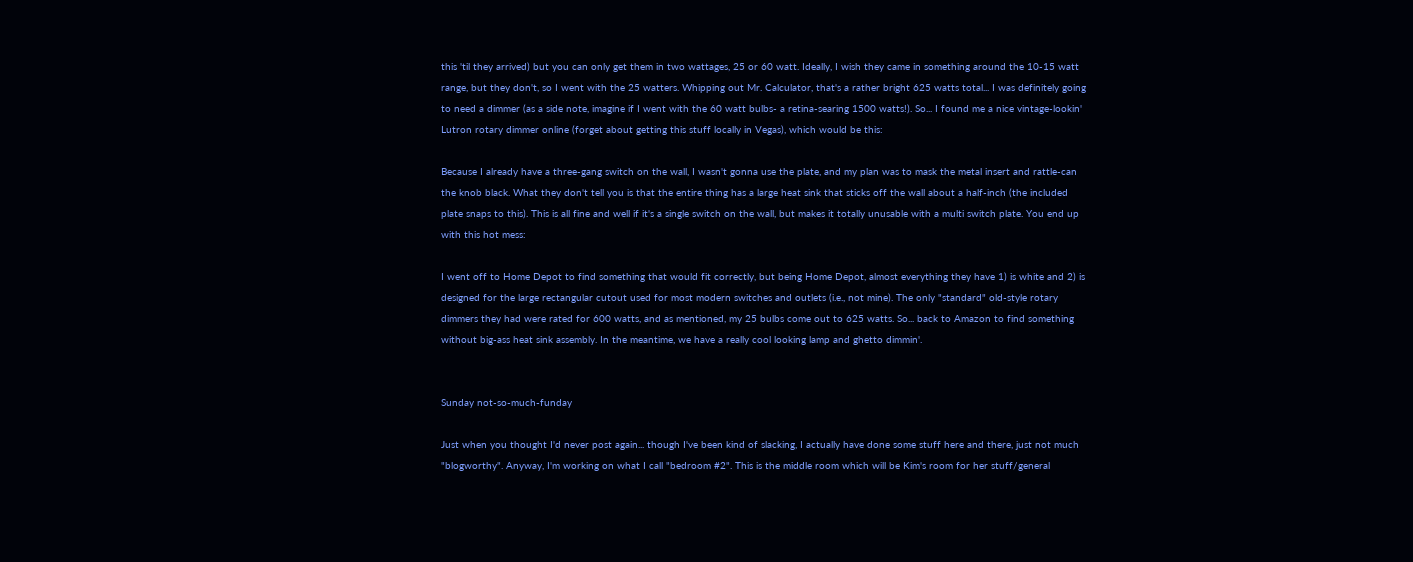this 'til they arrived) but you can only get them in two wattages, 25 or 60 watt. Ideally, I wish they came in something around the 10-15 watt range, but they don't, so I went with the 25 watters. Whipping out Mr. Calculator, that's a rather bright 625 watts total... I was definitely going to need a dimmer (as a side note, imagine if I went with the 60 watt bulbs- a retina-searing 1500 watts!). So... I found me a nice vintage-lookin' Lutron rotary dimmer online (forget about getting this stuff locally in Vegas), which would be this:

Because I already have a three-gang switch on the wall, I wasn't gonna use the plate, and my plan was to mask the metal insert and rattle-can the knob black. What they don't tell you is that the entire thing has a large heat sink that sticks off the wall about a half-inch (the included plate snaps to this). This is all fine and well if it's a single switch on the wall, but makes it totally unusable with a multi switch plate. You end up with this hot mess:

I went off to Home Depot to find something that would fit correctly, but being Home Depot, almost everything they have 1) is white and 2) is designed for the large rectangular cutout used for most modern switches and outlets (i.e., not mine). The only "standard" old-style rotary dimmers they had were rated for 600 watts, and as mentioned, my 25 bulbs come out to 625 watts. So... back to Amazon to find something without big-ass heat sink assembly. In the meantime, we have a really cool looking lamp and ghetto dimmin'.


Sunday not-so-much-funday

Just when you thought I'd never post again... though I've been kind of slacking, I actually have done some stuff here and there, just not much "blogworthy". Anyway, I'm working on what I call "bedroom #2". This is the middle room which will be Kim's room for her stuff/general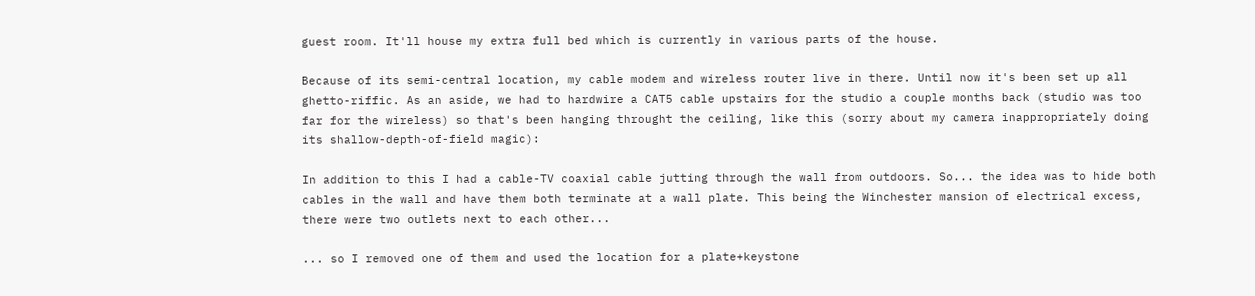guest room. It'll house my extra full bed which is currently in various parts of the house.

Because of its semi-central location, my cable modem and wireless router live in there. Until now it's been set up all ghetto-riffic. As an aside, we had to hardwire a CAT5 cable upstairs for the studio a couple months back (studio was too far for the wireless) so that's been hanging throught the ceiling, like this (sorry about my camera inappropriately doing its shallow-depth-of-field magic):

In addition to this I had a cable-TV coaxial cable jutting through the wall from outdoors. So... the idea was to hide both cables in the wall and have them both terminate at a wall plate. This being the Winchester mansion of electrical excess, there were two outlets next to each other...

... so I removed one of them and used the location for a plate+keystone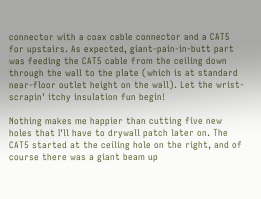connector with a coax cable connector and a CAT5 for upstairs. As expected, giant-pain-in-butt part was feeding the CAT5 cable from the ceiling down through the wall to the plate (which is at standard near-floor outlet height on the wall). Let the wrist-scrapin' itchy insulation fun begin!

Nothing makes me happier than cutting five new holes that I'll have to drywall patch later on. The CAT5 started at the ceiling hole on the right, and of course there was a giant beam up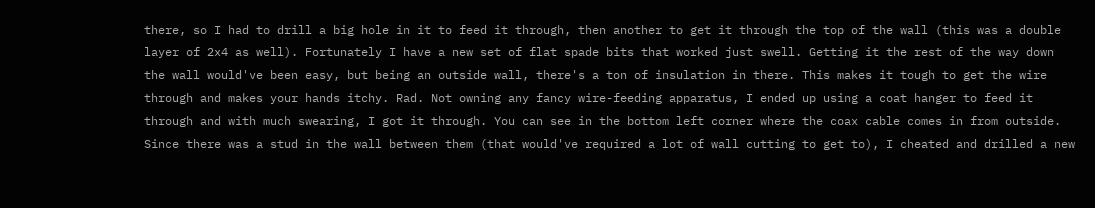there, so I had to drill a big hole in it to feed it through, then another to get it through the top of the wall (this was a double layer of 2x4 as well). Fortunately I have a new set of flat spade bits that worked just swell. Getting it the rest of the way down the wall would've been easy, but being an outside wall, there's a ton of insulation in there. This makes it tough to get the wire through and makes your hands itchy. Rad. Not owning any fancy wire-feeding apparatus, I ended up using a coat hanger to feed it through and with much swearing, I got it through. You can see in the bottom left corner where the coax cable comes in from outside. Since there was a stud in the wall between them (that would've required a lot of wall cutting to get to), I cheated and drilled a new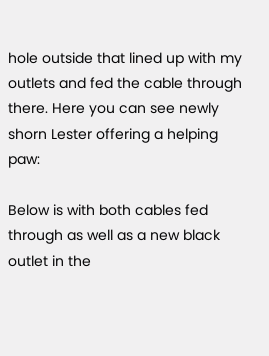hole outside that lined up with my outlets and fed the cable through there. Here you can see newly shorn Lester offering a helping paw:

Below is with both cables fed through as well as a new black outlet in the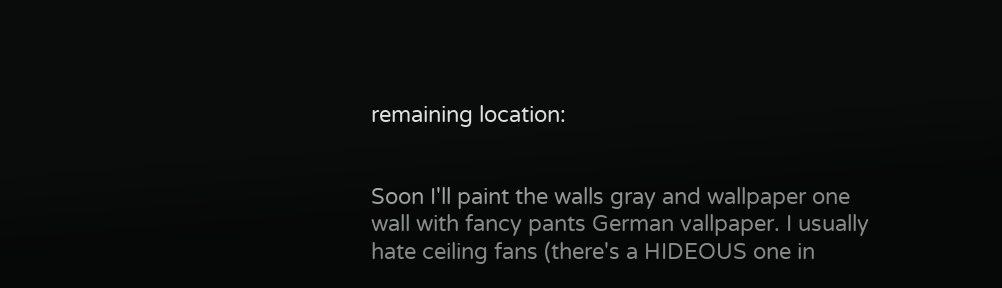remaining location:


Soon I'll paint the walls gray and wallpaper one wall with fancy pants German vallpaper. I usually hate ceiling fans (there's a HIDEOUS one in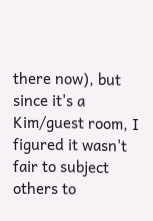there now), but since it's a Kim/guest room, I figured it wasn't fair to subject others to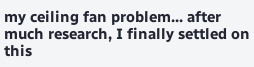my ceiling fan problem... after much research, I finally settled on this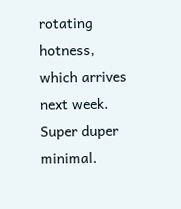rotating hotness, which arrives next week. Super duper minimal.